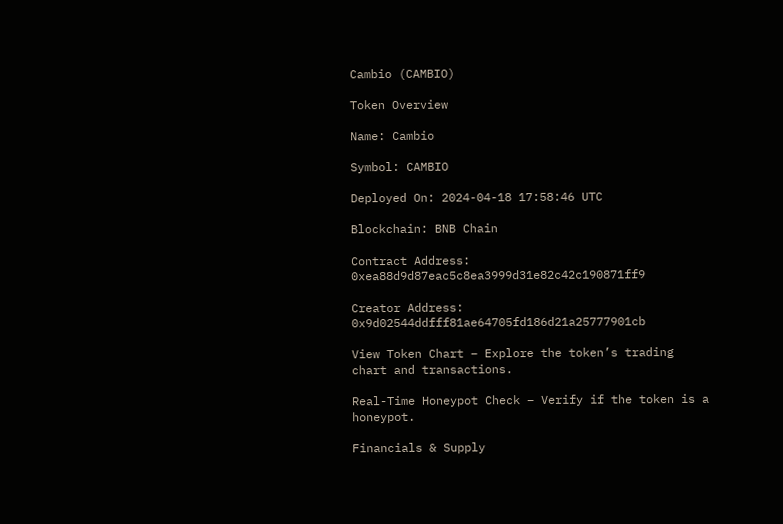Cambio (CAMBIO)

Token Overview

Name: Cambio

Symbol: CAMBIO

Deployed On: 2024-04-18 17:58:46 UTC

Blockchain: BNB Chain

Contract Address: 0xea88d9d87eac5c8ea3999d31e82c42c190871ff9

Creator Address: 0x9d02544ddfff81ae64705fd186d21a25777901cb

View Token Chart – Explore the token’s trading chart and transactions.

Real-Time Honeypot Check – Verify if the token is a honeypot.

Financials & Supply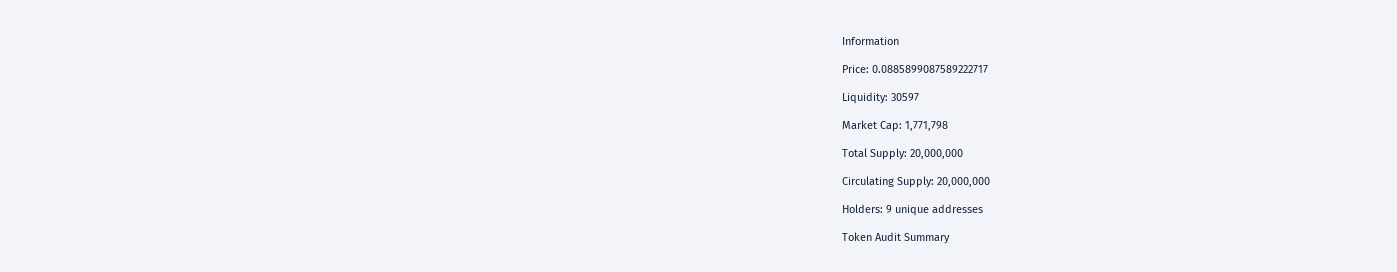Information

Price: 0.0885899087589222717

Liquidity: 30597

Market Cap: 1,771,798

Total Supply: 20,000,000

Circulating Supply: 20,000,000

Holders: 9 unique addresses

Token Audit Summary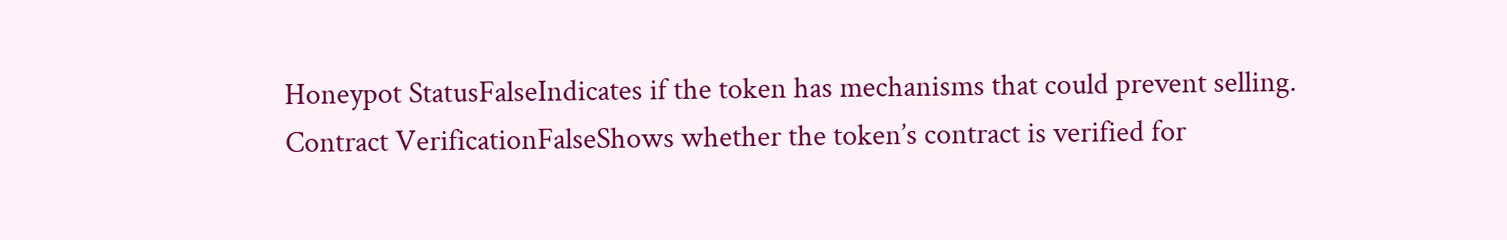Honeypot StatusFalseIndicates if the token has mechanisms that could prevent selling.
Contract VerificationFalseShows whether the token’s contract is verified for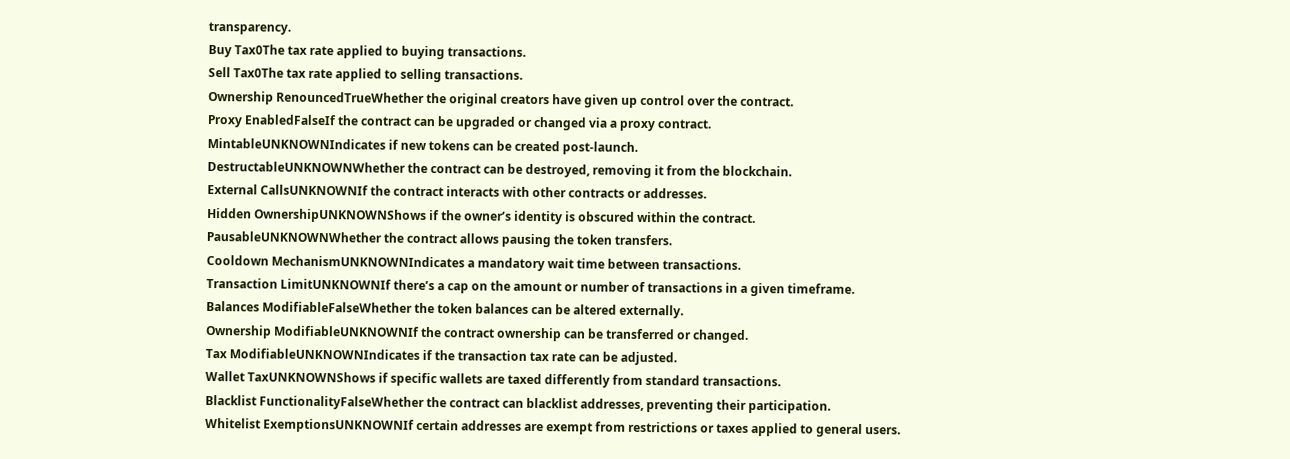transparency.
Buy Tax0The tax rate applied to buying transactions.
Sell Tax0The tax rate applied to selling transactions.
Ownership RenouncedTrueWhether the original creators have given up control over the contract.
Proxy EnabledFalseIf the contract can be upgraded or changed via a proxy contract.
MintableUNKNOWNIndicates if new tokens can be created post-launch.
DestructableUNKNOWNWhether the contract can be destroyed, removing it from the blockchain.
External CallsUNKNOWNIf the contract interacts with other contracts or addresses.
Hidden OwnershipUNKNOWNShows if the owner’s identity is obscured within the contract.
PausableUNKNOWNWhether the contract allows pausing the token transfers.
Cooldown MechanismUNKNOWNIndicates a mandatory wait time between transactions.
Transaction LimitUNKNOWNIf there’s a cap on the amount or number of transactions in a given timeframe.
Balances ModifiableFalseWhether the token balances can be altered externally.
Ownership ModifiableUNKNOWNIf the contract ownership can be transferred or changed.
Tax ModifiableUNKNOWNIndicates if the transaction tax rate can be adjusted.
Wallet TaxUNKNOWNShows if specific wallets are taxed differently from standard transactions.
Blacklist FunctionalityFalseWhether the contract can blacklist addresses, preventing their participation.
Whitelist ExemptionsUNKNOWNIf certain addresses are exempt from restrictions or taxes applied to general users.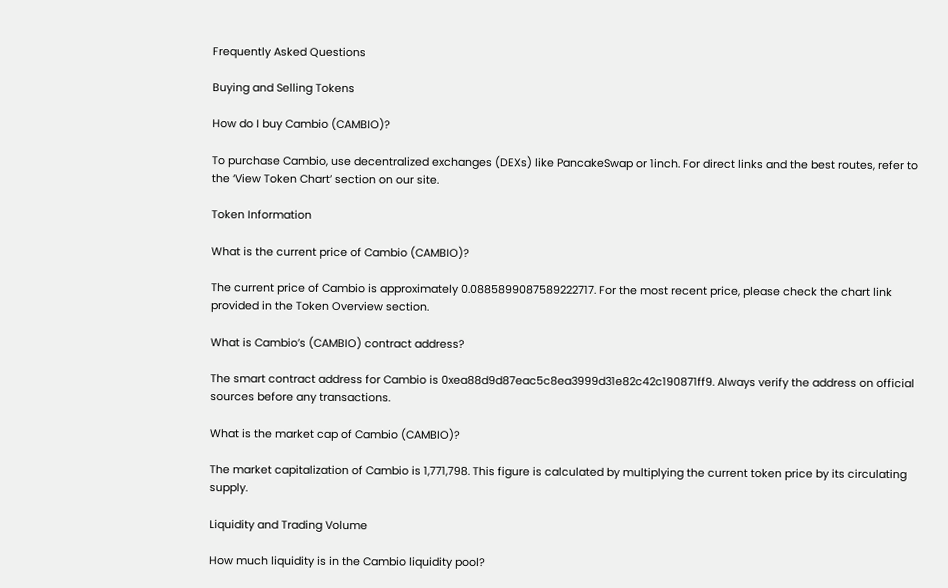Frequently Asked Questions

Buying and Selling Tokens

How do I buy Cambio (CAMBIO)?

To purchase Cambio, use decentralized exchanges (DEXs) like PancakeSwap or 1inch. For direct links and the best routes, refer to the ‘View Token Chart’ section on our site.

Token Information

What is the current price of Cambio (CAMBIO)?

The current price of Cambio is approximately 0.0885899087589222717. For the most recent price, please check the chart link provided in the Token Overview section.

What is Cambio’s (CAMBIO) contract address?

The smart contract address for Cambio is 0xea88d9d87eac5c8ea3999d31e82c42c190871ff9. Always verify the address on official sources before any transactions.

What is the market cap of Cambio (CAMBIO)?

The market capitalization of Cambio is 1,771,798. This figure is calculated by multiplying the current token price by its circulating supply.

Liquidity and Trading Volume

How much liquidity is in the Cambio liquidity pool?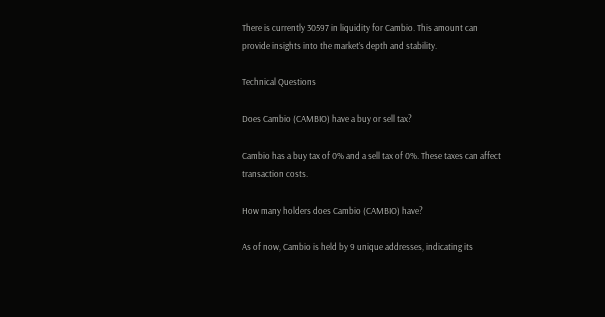There is currently 30597 in liquidity for Cambio. This amount can provide insights into the market’s depth and stability.

Technical Questions

Does Cambio (CAMBIO) have a buy or sell tax?

Cambio has a buy tax of 0% and a sell tax of 0%. These taxes can affect transaction costs.

How many holders does Cambio (CAMBIO) have?

As of now, Cambio is held by 9 unique addresses, indicating its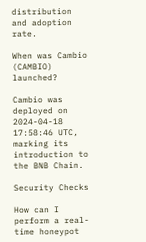distribution and adoption rate.

When was Cambio (CAMBIO) launched?

Cambio was deployed on 2024-04-18 17:58:46 UTC, marking its introduction to the BNB Chain.

Security Checks

How can I perform a real-time honeypot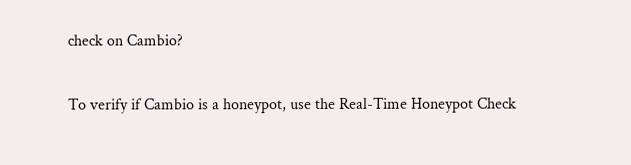check on Cambio?

To verify if Cambio is a honeypot, use the Real-Time Honeypot Check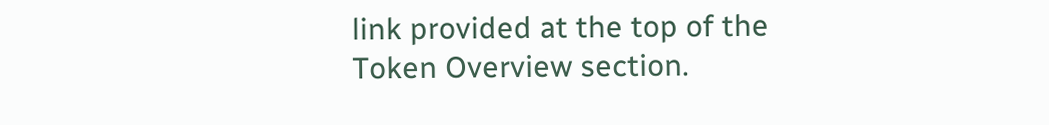link provided at the top of the Token Overview section.